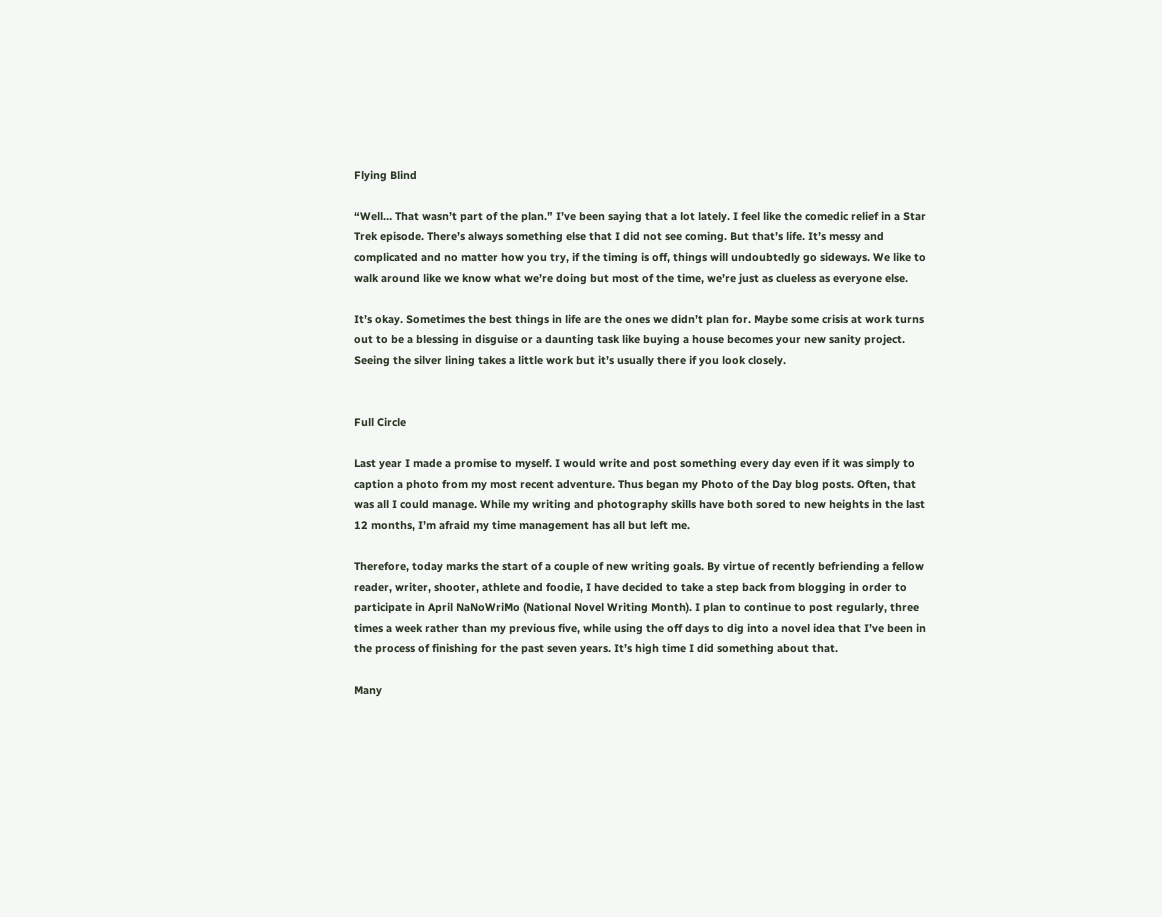Flying Blind

“Well… That wasn’t part of the plan.” I’ve been saying that a lot lately. I feel like the comedic relief in a Star Trek episode. There’s always something else that I did not see coming. But that’s life. It’s messy and complicated and no matter how you try, if the timing is off, things will undoubtedly go sideways. We like to walk around like we know what we’re doing but most of the time, we’re just as clueless as everyone else.

It’s okay. Sometimes the best things in life are the ones we didn’t plan for. Maybe some crisis at work turns out to be a blessing in disguise or a daunting task like buying a house becomes your new sanity project. Seeing the silver lining takes a little work but it’s usually there if you look closely.


Full Circle

Last year I made a promise to myself. I would write and post something every day even if it was simply to caption a photo from my most recent adventure. Thus began my Photo of the Day blog posts. Often, that was all I could manage. While my writing and photography skills have both sored to new heights in the last 12 months, I’m afraid my time management has all but left me.

Therefore, today marks the start of a couple of new writing goals. By virtue of recently befriending a fellow reader, writer, shooter, athlete and foodie, I have decided to take a step back from blogging in order to participate in April NaNoWriMo (National Novel Writing Month). I plan to continue to post regularly, three times a week rather than my previous five, while using the off days to dig into a novel idea that I’ve been in the process of finishing for the past seven years. It’s high time I did something about that.

Many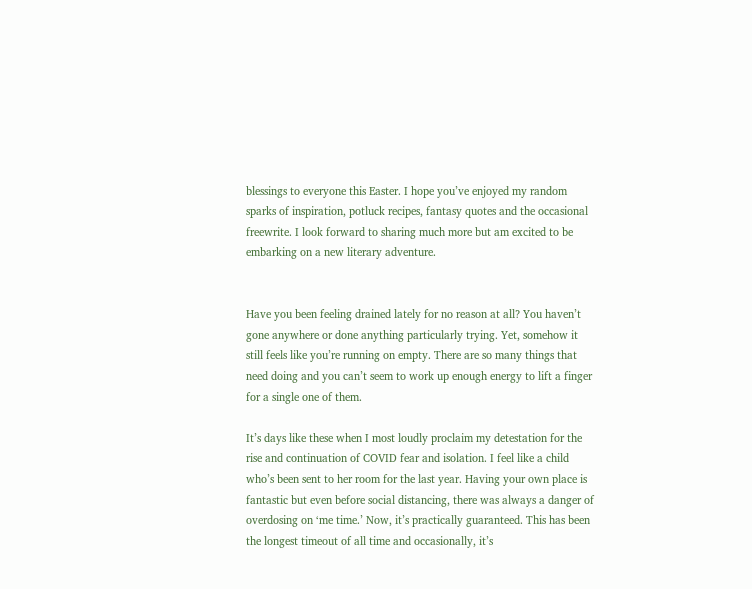blessings to everyone this Easter. I hope you’ve enjoyed my random sparks of inspiration, potluck recipes, fantasy quotes and the occasional freewrite. I look forward to sharing much more but am excited to be embarking on a new literary adventure.


Have you been feeling drained lately for no reason at all? You haven’t gone anywhere or done anything particularly trying. Yet, somehow it still feels like you’re running on empty. There are so many things that need doing and you can’t seem to work up enough energy to lift a finger for a single one of them.

It’s days like these when I most loudly proclaim my detestation for the rise and continuation of COVID fear and isolation. I feel like a child who’s been sent to her room for the last year. Having your own place is fantastic but even before social distancing, there was always a danger of overdosing on ‘me time.’ Now, it’s practically guaranteed. This has been the longest timeout of all time and occasionally, it’s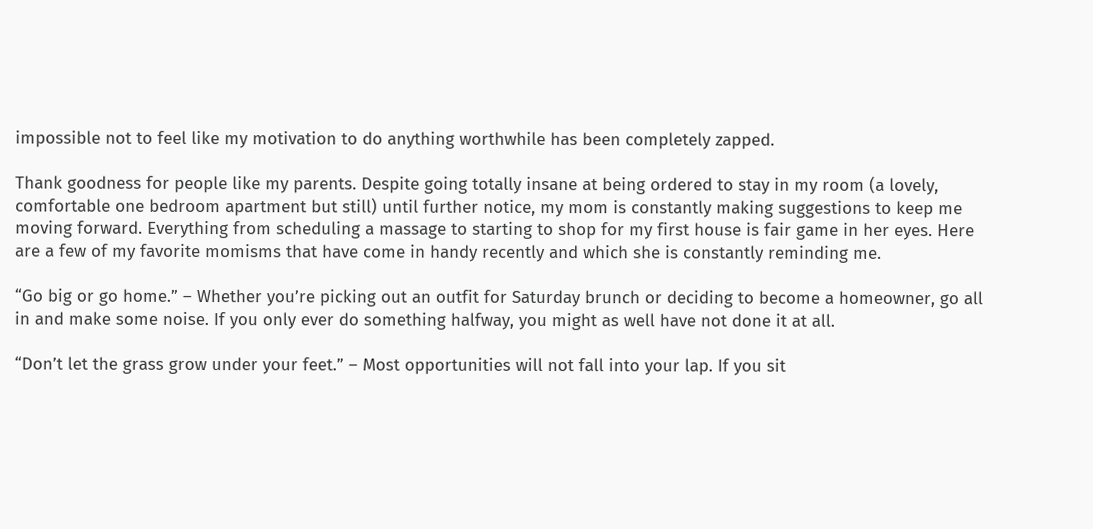impossible not to feel like my motivation to do anything worthwhile has been completely zapped.

Thank goodness for people like my parents. Despite going totally insane at being ordered to stay in my room (a lovely, comfortable one bedroom apartment but still) until further notice, my mom is constantly making suggestions to keep me moving forward. Everything from scheduling a massage to starting to shop for my first house is fair game in her eyes. Here are a few of my favorite momisms that have come in handy recently and which she is constantly reminding me.

“Go big or go home.” – Whether you’re picking out an outfit for Saturday brunch or deciding to become a homeowner, go all in and make some noise. If you only ever do something halfway, you might as well have not done it at all.

“Don’t let the grass grow under your feet.” – Most opportunities will not fall into your lap. If you sit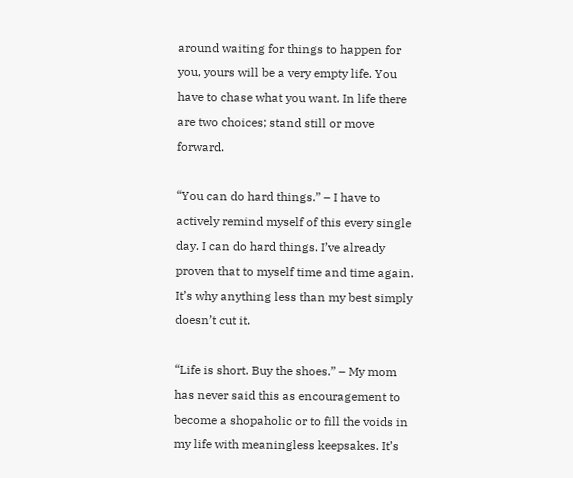around waiting for things to happen for you, yours will be a very empty life. You have to chase what you want. In life there are two choices; stand still or move forward.

“You can do hard things.” – I have to actively remind myself of this every single day. I can do hard things. I’ve already proven that to myself time and time again. It’s why anything less than my best simply doesn’t cut it.

“Life is short. Buy the shoes.” – My mom has never said this as encouragement to become a shopaholic or to fill the voids in my life with meaningless keepsakes. It’s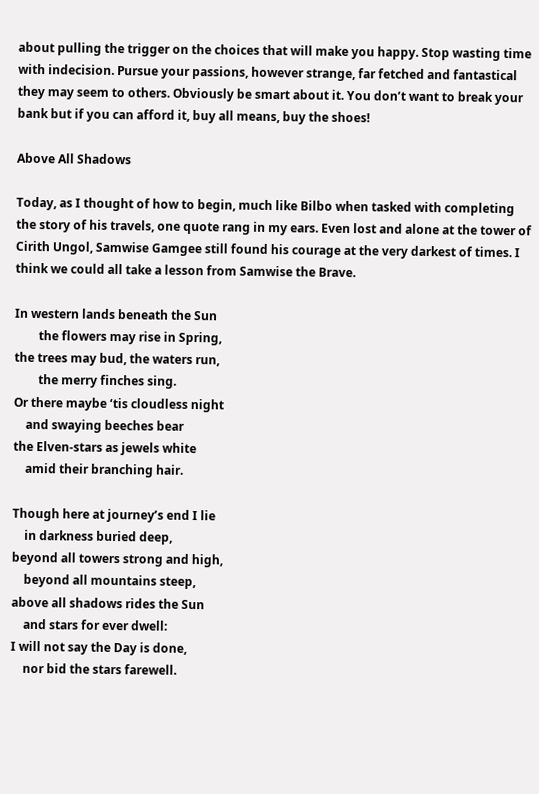about pulling the trigger on the choices that will make you happy. Stop wasting time with indecision. Pursue your passions, however strange, far fetched and fantastical they may seem to others. Obviously be smart about it. You don’t want to break your bank but if you can afford it, buy all means, buy the shoes!

Above All Shadows

Today, as I thought of how to begin, much like Bilbo when tasked with completing the story of his travels, one quote rang in my ears. Even lost and alone at the tower of Cirith Ungol, Samwise Gamgee still found his courage at the very darkest of times. I think we could all take a lesson from Samwise the Brave.

In western lands beneath the Sun
        the flowers may rise in Spring,
the trees may bud, the waters run,
        the merry finches sing.
Or there maybe ‘tis cloudless night
    and swaying beeches bear
the Elven-stars as jewels white
    amid their branching hair.

Though here at journey’s end I lie
    in darkness buried deep,
beyond all towers strong and high,
    beyond all mountains steep,
above all shadows rides the Sun
    and stars for ever dwell:
I will not say the Day is done,
    nor bid the stars farewell.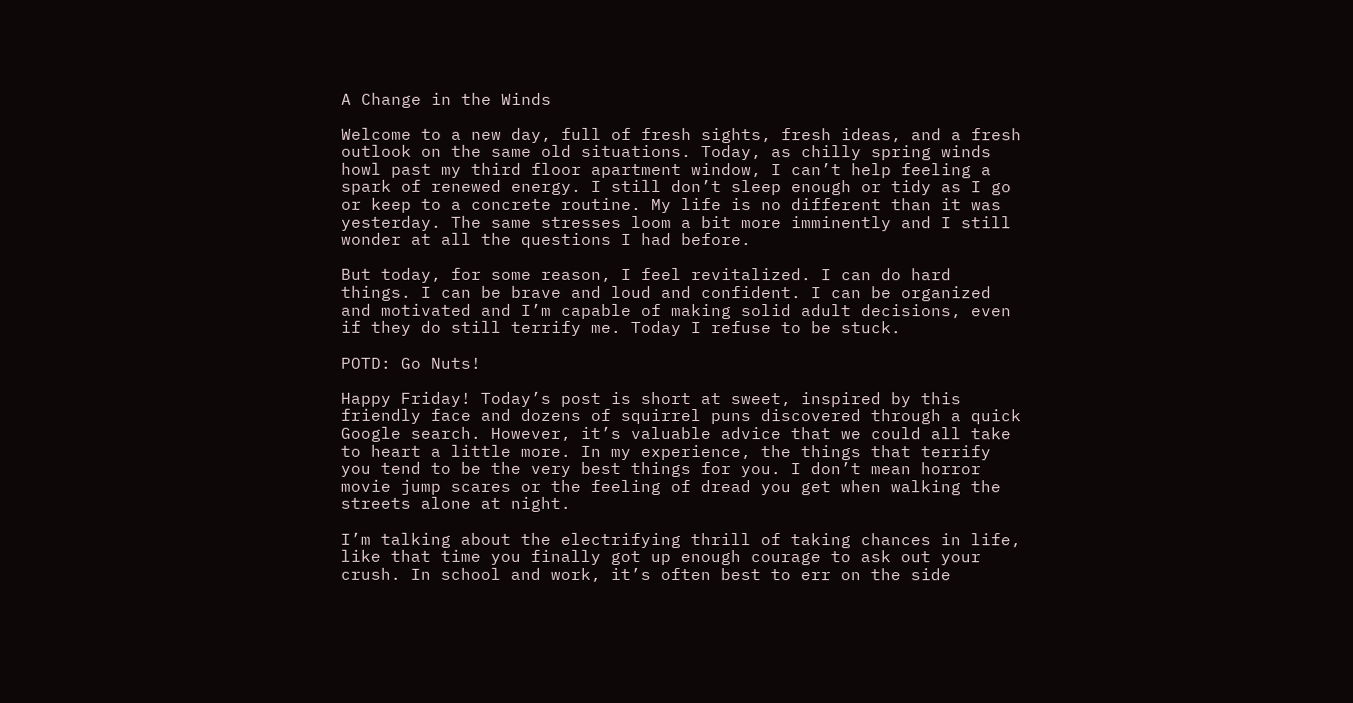A Change in the Winds

Welcome to a new day, full of fresh sights, fresh ideas, and a fresh outlook on the same old situations. Today, as chilly spring winds howl past my third floor apartment window, I can’t help feeling a spark of renewed energy. I still don’t sleep enough or tidy as I go or keep to a concrete routine. My life is no different than it was yesterday. The same stresses loom a bit more imminently and I still wonder at all the questions I had before.

But today, for some reason, I feel revitalized. I can do hard things. I can be brave and loud and confident. I can be organized and motivated and I’m capable of making solid adult decisions, even if they do still terrify me. Today I refuse to be stuck.

POTD: Go Nuts!

Happy Friday! Today’s post is short at sweet, inspired by this friendly face and dozens of squirrel puns discovered through a quick Google search. However, it’s valuable advice that we could all take to heart a little more. In my experience, the things that terrify you tend to be the very best things for you. I don’t mean horror movie jump scares or the feeling of dread you get when walking the streets alone at night.

I’m talking about the electrifying thrill of taking chances in life, like that time you finally got up enough courage to ask out your crush. In school and work, it’s often best to err on the side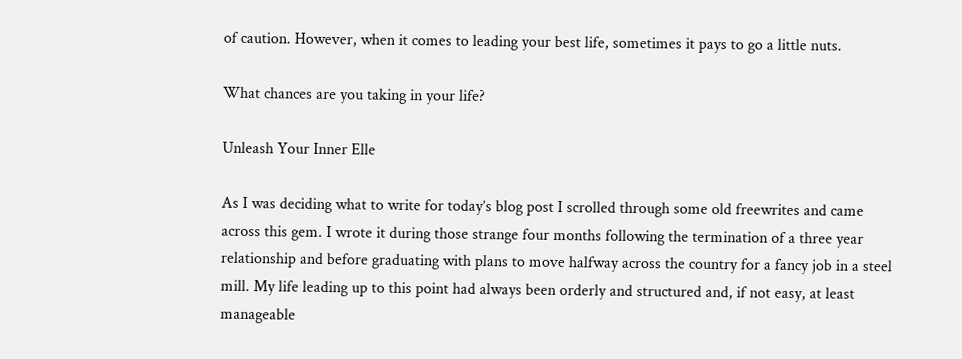of caution. However, when it comes to leading your best life, sometimes it pays to go a little nuts.

What chances are you taking in your life?

Unleash Your Inner Elle

As I was deciding what to write for today’s blog post I scrolled through some old freewrites and came across this gem. I wrote it during those strange four months following the termination of a three year relationship and before graduating with plans to move halfway across the country for a fancy job in a steel mill. My life leading up to this point had always been orderly and structured and, if not easy, at least manageable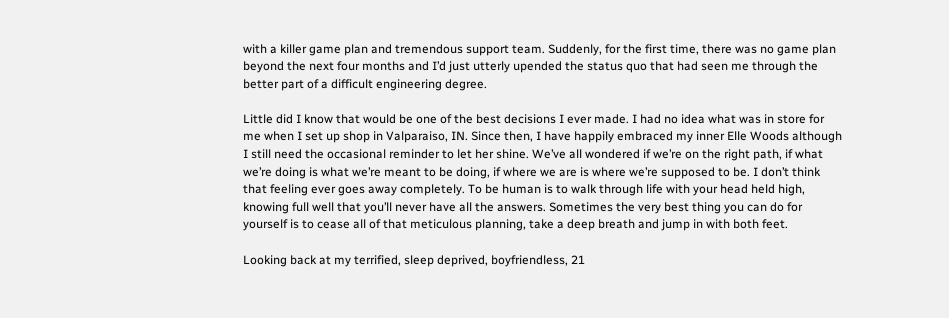with a killer game plan and tremendous support team. Suddenly, for the first time, there was no game plan beyond the next four months and I’d just utterly upended the status quo that had seen me through the better part of a difficult engineering degree.

Little did I know that would be one of the best decisions I ever made. I had no idea what was in store for me when I set up shop in Valparaiso, IN. Since then, I have happily embraced my inner Elle Woods although I still need the occasional reminder to let her shine. We’ve all wondered if we’re on the right path, if what we’re doing is what we’re meant to be doing, if where we are is where we’re supposed to be. I don’t think that feeling ever goes away completely. To be human is to walk through life with your head held high, knowing full well that you’ll never have all the answers. Sometimes the very best thing you can do for yourself is to cease all of that meticulous planning, take a deep breath and jump in with both feet.

Looking back at my terrified, sleep deprived, boyfriendless, 21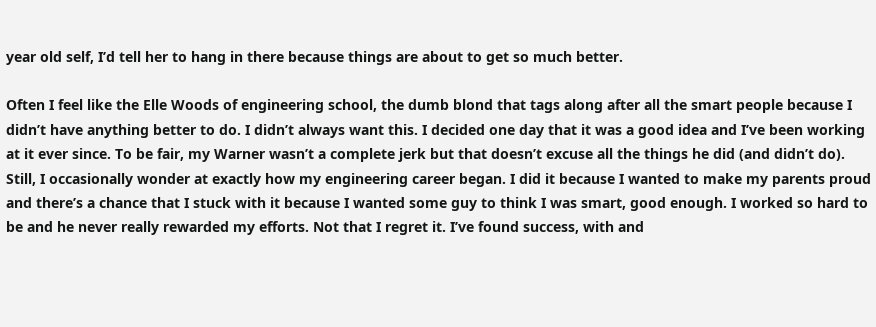year old self, I’d tell her to hang in there because things are about to get so much better.

Often I feel like the Elle Woods of engineering school, the dumb blond that tags along after all the smart people because I didn’t have anything better to do. I didn’t always want this. I decided one day that it was a good idea and I’ve been working at it ever since. To be fair, my Warner wasn’t a complete jerk but that doesn’t excuse all the things he did (and didn’t do). Still, I occasionally wonder at exactly how my engineering career began. I did it because I wanted to make my parents proud and there’s a chance that I stuck with it because I wanted some guy to think I was smart, good enough. I worked so hard to be and he never really rewarded my efforts. Not that I regret it. I’ve found success, with and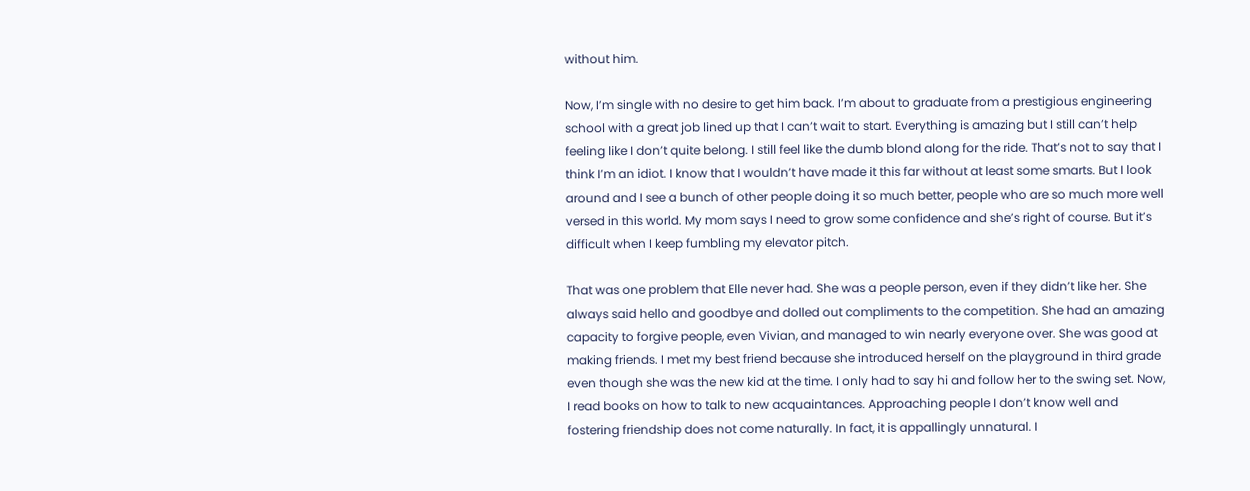without him.

Now, I’m single with no desire to get him back. I’m about to graduate from a prestigious engineering school with a great job lined up that I can’t wait to start. Everything is amazing but I still can’t help feeling like I don’t quite belong. I still feel like the dumb blond along for the ride. That’s not to say that I think I’m an idiot. I know that I wouldn’t have made it this far without at least some smarts. But I look around and I see a bunch of other people doing it so much better, people who are so much more well versed in this world. My mom says I need to grow some confidence and she’s right of course. But it’s difficult when I keep fumbling my elevator pitch.

That was one problem that Elle never had. She was a people person, even if they didn’t like her. She always said hello and goodbye and dolled out compliments to the competition. She had an amazing capacity to forgive people, even Vivian, and managed to win nearly everyone over. She was good at making friends. I met my best friend because she introduced herself on the playground in third grade even though she was the new kid at the time. I only had to say hi and follow her to the swing set. Now, I read books on how to talk to new acquaintances. Approaching people I don’t know well and fostering friendship does not come naturally. In fact, it is appallingly unnatural. I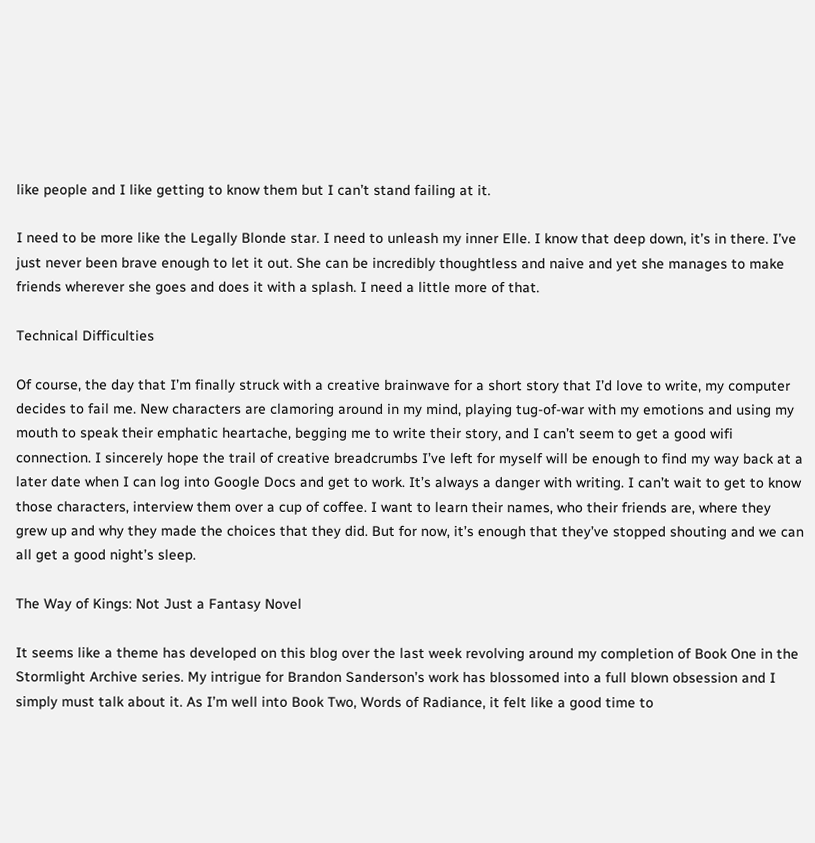like people and I like getting to know them but I can’t stand failing at it.

I need to be more like the Legally Blonde star. I need to unleash my inner Elle. I know that deep down, it’s in there. I’ve just never been brave enough to let it out. She can be incredibly thoughtless and naive and yet she manages to make friends wherever she goes and does it with a splash. I need a little more of that.

Technical Difficulties

Of course, the day that I’m finally struck with a creative brainwave for a short story that I’d love to write, my computer decides to fail me. New characters are clamoring around in my mind, playing tug-of-war with my emotions and using my mouth to speak their emphatic heartache, begging me to write their story, and I can’t seem to get a good wifi connection. I sincerely hope the trail of creative breadcrumbs I’ve left for myself will be enough to find my way back at a later date when I can log into Google Docs and get to work. It’s always a danger with writing. I can’t wait to get to know those characters, interview them over a cup of coffee. I want to learn their names, who their friends are, where they grew up and why they made the choices that they did. But for now, it’s enough that they’ve stopped shouting and we can all get a good night’s sleep.

The Way of Kings: Not Just a Fantasy Novel

It seems like a theme has developed on this blog over the last week revolving around my completion of Book One in the Stormlight Archive series. My intrigue for Brandon Sanderson’s work has blossomed into a full blown obsession and I simply must talk about it. As I’m well into Book Two, Words of Radiance, it felt like a good time to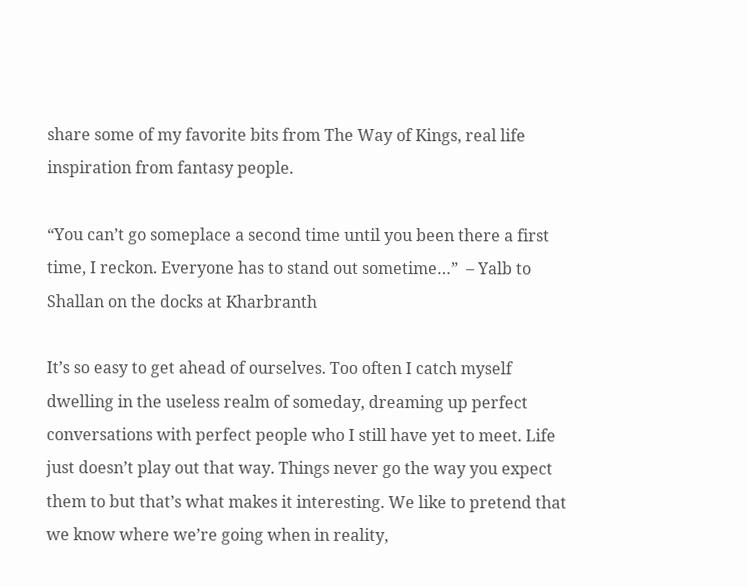share some of my favorite bits from The Way of Kings, real life inspiration from fantasy people.

“You can’t go someplace a second time until you been there a first time, I reckon. Everyone has to stand out sometime…”  – Yalb to Shallan on the docks at Kharbranth

It’s so easy to get ahead of ourselves. Too often I catch myself dwelling in the useless realm of someday, dreaming up perfect conversations with perfect people who I still have yet to meet. Life just doesn’t play out that way. Things never go the way you expect them to but that’s what makes it interesting. We like to pretend that we know where we’re going when in reality,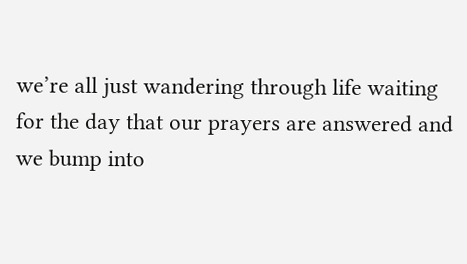we’re all just wandering through life waiting for the day that our prayers are answered and we bump into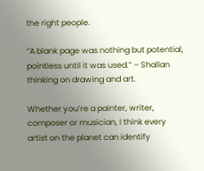the right people.

“A blank page was nothing but potential, pointless until it was used.” – Shallan thinking on drawing and art.

Whether you’re a painter, writer, composer or musician, I think every artist on the planet can identify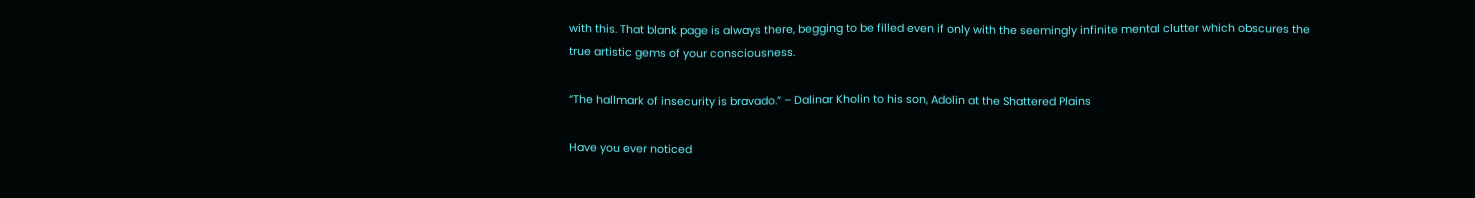with this. That blank page is always there, begging to be filled even if only with the seemingly infinite mental clutter which obscures the true artistic gems of your consciousness.

“The hallmark of insecurity is bravado.” – Dalinar Kholin to his son, Adolin at the Shattered Plains

Have you ever noticed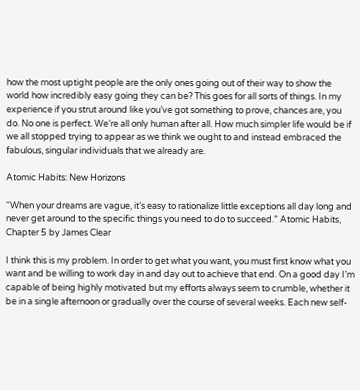how the most uptight people are the only ones going out of their way to show the world how incredibly easy going they can be? This goes for all sorts of things. In my experience if you strut around like you’ve got something to prove, chances are, you do. No one is perfect. We’re all only human after all. How much simpler life would be if we all stopped trying to appear as we think we ought to and instead embraced the fabulous, singular individuals that we already are.

Atomic Habits: New Horizons

“When your dreams are vague, it’s easy to rationalize little exceptions all day long and never get around to the specific things you need to do to succeed.” Atomic Habits, Chapter 5 by James Clear

I think this is my problem. In order to get what you want, you must first know what you want and be willing to work day in and day out to achieve that end. On a good day I’m capable of being highly motivated but my efforts always seem to crumble, whether it be in a single afternoon or gradually over the course of several weeks. Each new self-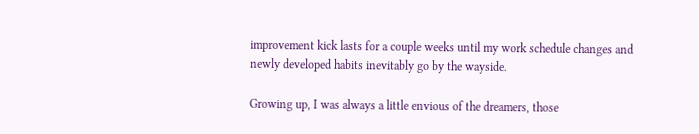improvement kick lasts for a couple weeks until my work schedule changes and newly developed habits inevitably go by the wayside.

Growing up, I was always a little envious of the dreamers, those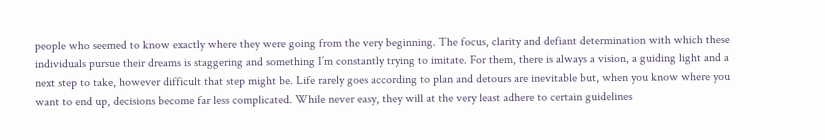people who seemed to know exactly where they were going from the very beginning. The focus, clarity and defiant determination with which these individuals pursue their dreams is staggering and something I’m constantly trying to imitate. For them, there is always a vision, a guiding light and a next step to take, however difficult that step might be. Life rarely goes according to plan and detours are inevitable but, when you know where you want to end up, decisions become far less complicated. While never easy, they will at the very least adhere to certain guidelines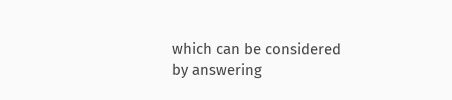which can be considered by answering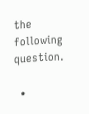the following question.

  •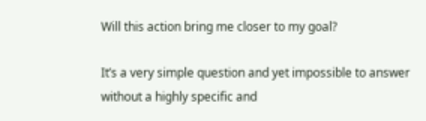Will this action bring me closer to my goal?

It’s a very simple question and yet impossible to answer without a highly specific and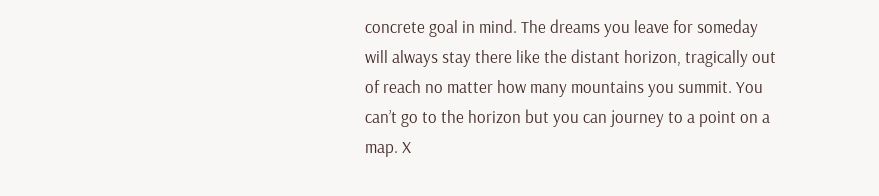concrete goal in mind. The dreams you leave for someday will always stay there like the distant horizon, tragically out of reach no matter how many mountains you summit. You can’t go to the horizon but you can journey to a point on a map. X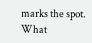marks the spot. What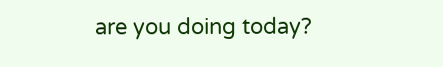are you doing today?